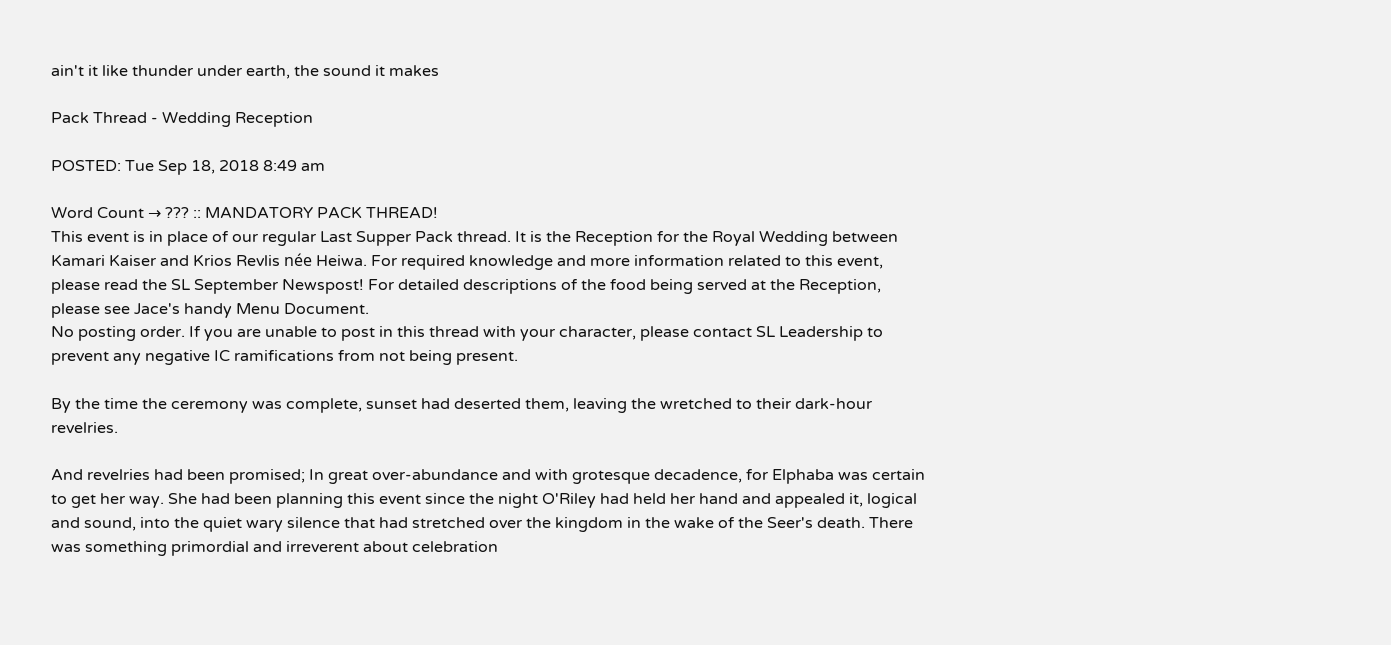ain't it like thunder under earth, the sound it makes

Pack Thread - Wedding Reception

POSTED: Tue Sep 18, 2018 8:49 am

Word Count → ??? :: MANDATORY PACK THREAD!
This event is in place of our regular Last Supper Pack thread. It is the Reception for the Royal Wedding between Kamari Kaiser and Krios Revlis née Heiwa. For required knowledge and more information related to this event, please read the SL September Newspost! For detailed descriptions of the food being served at the Reception, please see Jace's handy Menu Document.
No posting order. If you are unable to post in this thread with your character, please contact SL Leadership to prevent any negative IC ramifications from not being present.

By the time the ceremony was complete, sunset had deserted them, leaving the wretched to their dark-hour revelries.

And revelries had been promised; In great over-abundance and with grotesque decadence, for Elphaba was certain to get her way. She had been planning this event since the night O'Riley had held her hand and appealed it, logical and sound, into the quiet wary silence that had stretched over the kingdom in the wake of the Seer's death. There was something primordial and irreverent about celebration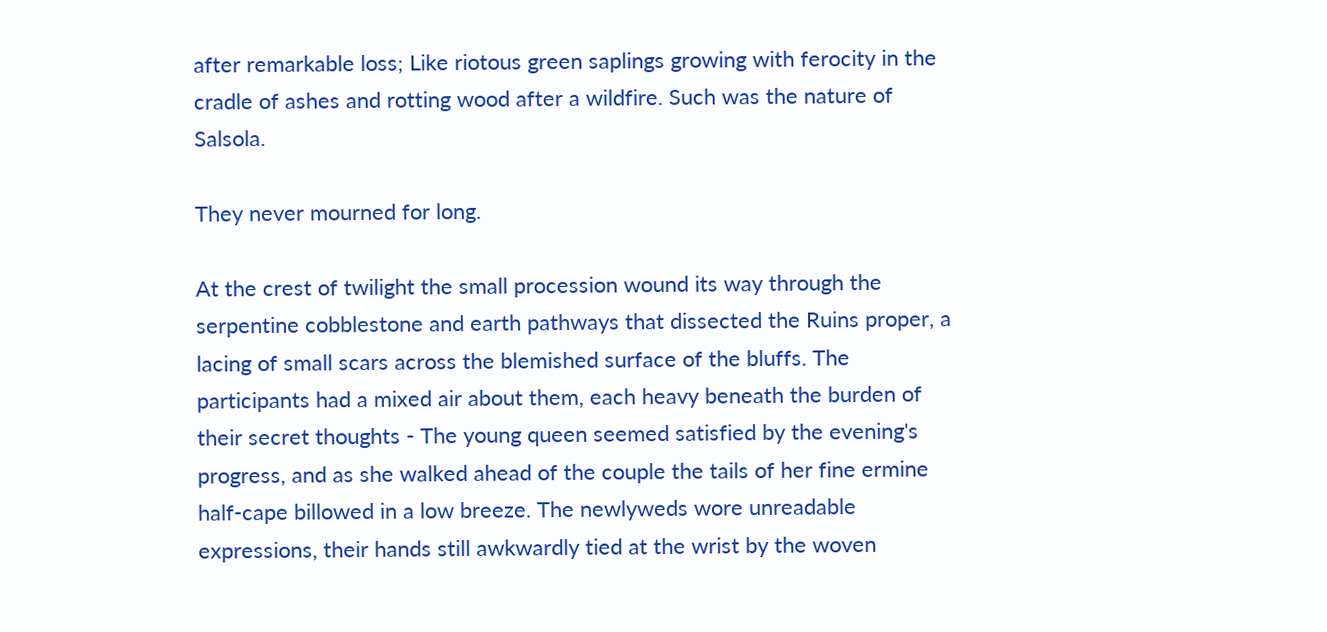after remarkable loss; Like riotous green saplings growing with ferocity in the cradle of ashes and rotting wood after a wildfire. Such was the nature of Salsola.

They never mourned for long.

At the crest of twilight the small procession wound its way through the serpentine cobblestone and earth pathways that dissected the Ruins proper, a lacing of small scars across the blemished surface of the bluffs. The participants had a mixed air about them, each heavy beneath the burden of their secret thoughts - The young queen seemed satisfied by the evening's progress, and as she walked ahead of the couple the tails of her fine ermine half-cape billowed in a low breeze. The newlyweds wore unreadable expressions, their hands still awkwardly tied at the wrist by the woven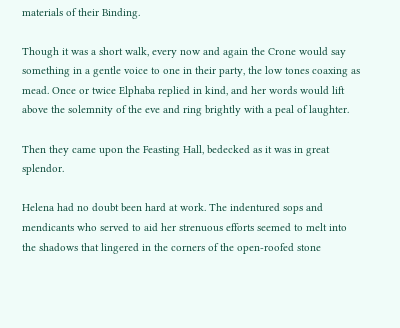materials of their Binding.

Though it was a short walk, every now and again the Crone would say something in a gentle voice to one in their party, the low tones coaxing as mead. Once or twice Elphaba replied in kind, and her words would lift above the solemnity of the eve and ring brightly with a peal of laughter.

Then they came upon the Feasting Hall, bedecked as it was in great splendor.

Helena had no doubt been hard at work. The indentured sops and mendicants who served to aid her strenuous efforts seemed to melt into the shadows that lingered in the corners of the open-roofed stone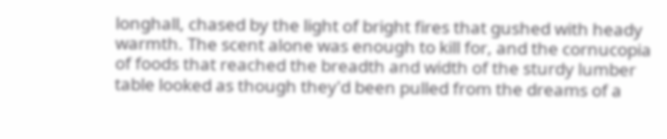longhall, chased by the light of bright fires that gushed with heady warmth. The scent alone was enough to kill for, and the cornucopia of foods that reached the breadth and width of the sturdy lumber table looked as though they'd been pulled from the dreams of a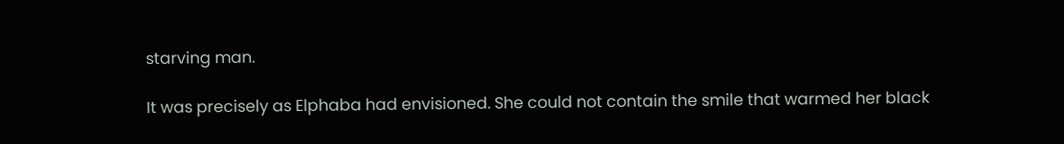starving man.

It was precisely as Elphaba had envisioned. She could not contain the smile that warmed her black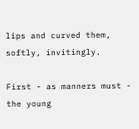lips and curved them, softly, invitingly.

First - as manners must - the young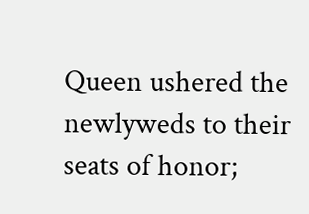Queen ushered the newlyweds to their seats of honor;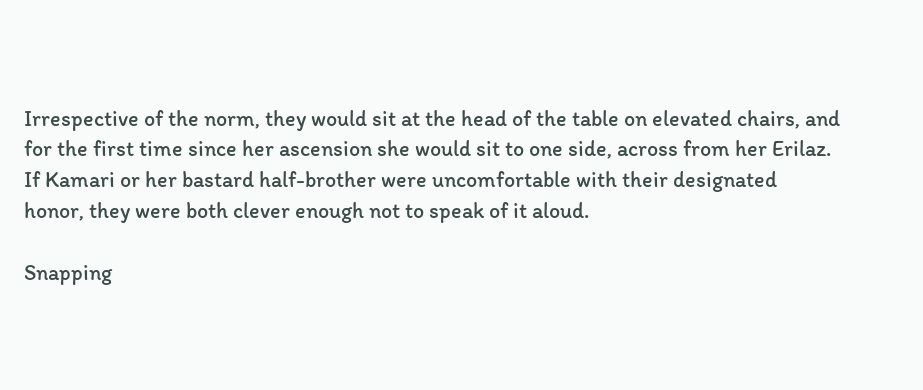Irrespective of the norm, they would sit at the head of the table on elevated chairs, and for the first time since her ascension she would sit to one side, across from her Erilaz. If Kamari or her bastard half-brother were uncomfortable with their designated honor, they were both clever enough not to speak of it aloud.

Snapping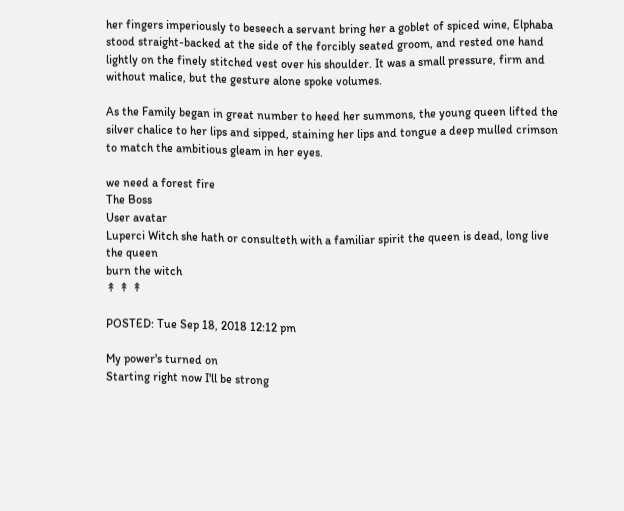her fingers imperiously to beseech a servant bring her a goblet of spiced wine, Elphaba stood straight-backed at the side of the forcibly seated groom, and rested one hand lightly on the finely stitched vest over his shoulder. It was a small pressure, firm and without malice, but the gesture alone spoke volumes.

As the Family began in great number to heed her summons, the young queen lifted the silver chalice to her lips and sipped, staining her lips and tongue a deep mulled crimson to match the ambitious gleam in her eyes.

we need a forest fire
The Boss
User avatar
Luperci Witch she hath or consulteth with a familiar spirit the queen is dead, long live the queen
burn the witch
↟ ↟ ↟

POSTED: Tue Sep 18, 2018 12:12 pm

My power's turned on
Starting right now I'll be strong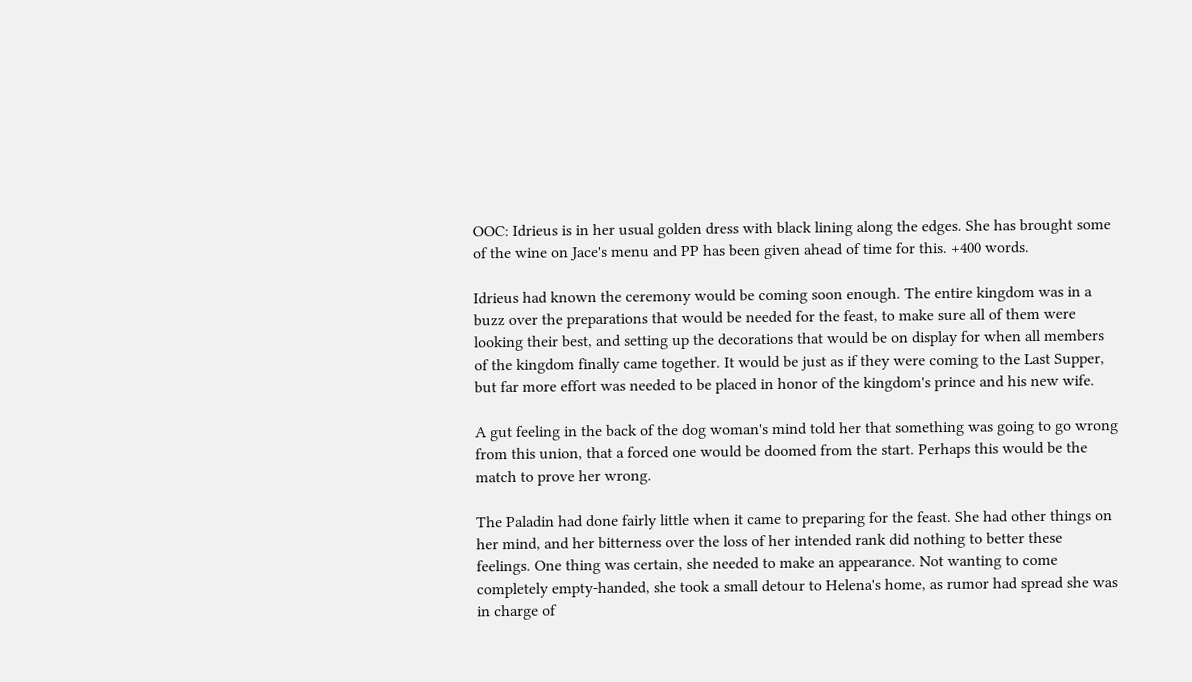OOC: Idrieus is in her usual golden dress with black lining along the edges. She has brought some of the wine on Jace's menu and PP has been given ahead of time for this. +400 words.

Idrieus had known the ceremony would be coming soon enough. The entire kingdom was in a buzz over the preparations that would be needed for the feast, to make sure all of them were looking their best, and setting up the decorations that would be on display for when all members of the kingdom finally came together. It would be just as if they were coming to the Last Supper, but far more effort was needed to be placed in honor of the kingdom's prince and his new wife.

A gut feeling in the back of the dog woman's mind told her that something was going to go wrong from this union, that a forced one would be doomed from the start. Perhaps this would be the match to prove her wrong.

The Paladin had done fairly little when it came to preparing for the feast. She had other things on her mind, and her bitterness over the loss of her intended rank did nothing to better these feelings. One thing was certain, she needed to make an appearance. Not wanting to come completely empty-handed, she took a small detour to Helena's home, as rumor had spread she was in charge of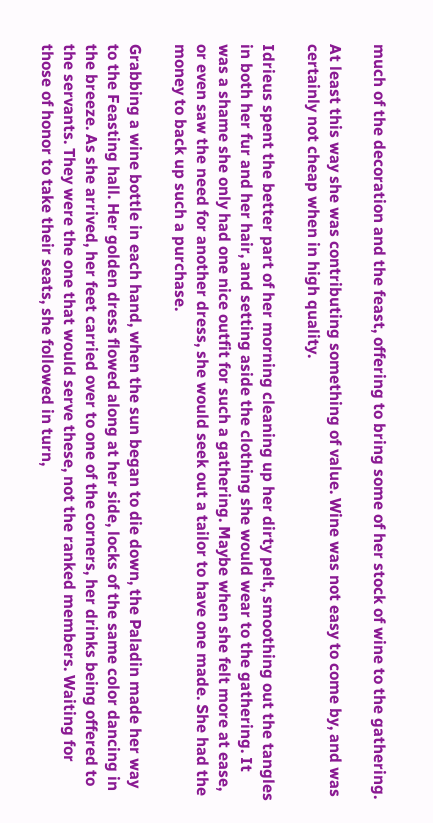much of the decoration and the feast, offering to bring some of her stock of wine to the gathering.

At least this way she was contributing something of value. Wine was not easy to come by, and was certainly not cheap when in high quality.

Idrieus spent the better part of her morning cleaning up her dirty pelt, smoothing out the tangles in both her fur and her hair, and setting aside the clothing she would wear to the gathering. It was a shame she only had one nice outfit for such a gathering. Maybe when she felt more at ease, or even saw the need for another dress, she would seek out a tailor to have one made. She had the money to back up such a purchase.

Grabbing a wine bottle in each hand, when the sun began to die down, the Paladin made her way to the Feasting hall. Her golden dress flowed along at her side, locks of the same color dancing in the breeze. As she arrived, her feet carried over to one of the corners, her drinks being offered to the servants. They were the one that would serve these, not the ranked members. Waiting for those of honor to take their seats, she followed in turn,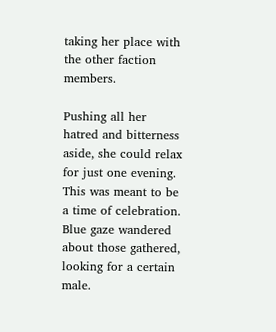taking her place with the other faction members.

Pushing all her hatred and bitterness aside, she could relax for just one evening. This was meant to be a time of celebration. Blue gaze wandered about those gathered, looking for a certain male.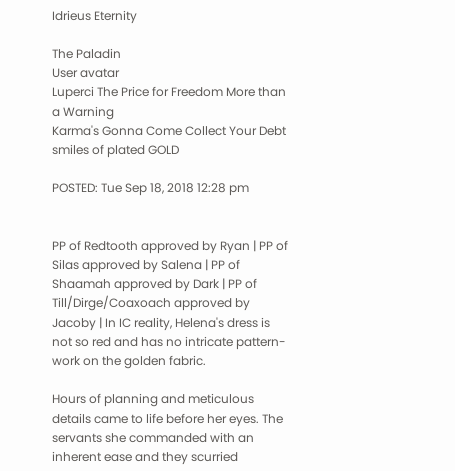Idrieus Eternity

The Paladin
User avatar
Luperci The Price for Freedom More than a Warning
Karma's Gonna Come Collect Your Debt
smiles of plated GOLD

POSTED: Tue Sep 18, 2018 12:28 pm


PP of Redtooth approved by Ryan | PP of Silas approved by Salena | PP of Shaamah approved by Dark | PP of Till/Dirge/Coaxoach approved by Jacoby | In IC reality, Helena's dress is not so red and has no intricate pattern-work on the golden fabric.

Hours of planning and meticulous details came to life before her eyes. The servants she commanded with an inherent ease and they scurried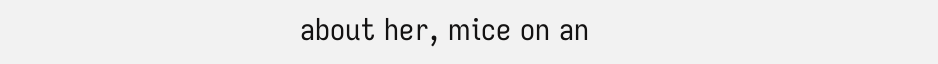about her, mice on an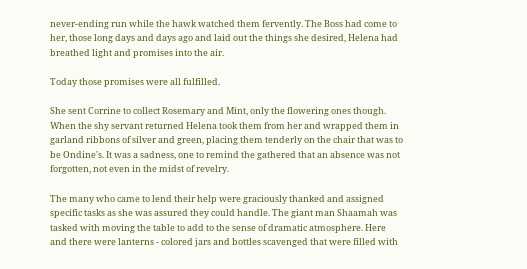never-ending run while the hawk watched them fervently. The Boss had come to her, those long days and days ago and laid out the things she desired, Helena had breathed light and promises into the air.

Today those promises were all fulfilled.

She sent Corrine to collect Rosemary and Mint, only the flowering ones though. When the shy servant returned Helena took them from her and wrapped them in garland ribbons of silver and green, placing them tenderly on the chair that was to be Ondine's. It was a sadness, one to remind the gathered that an absence was not forgotten, not even in the midst of revelry.

The many who came to lend their help were graciously thanked and assigned specific tasks as she was assured they could handle. The giant man Shaamah was tasked with moving the table to add to the sense of dramatic atmosphere. Here and there were lanterns - colored jars and bottles scavenged that were filled with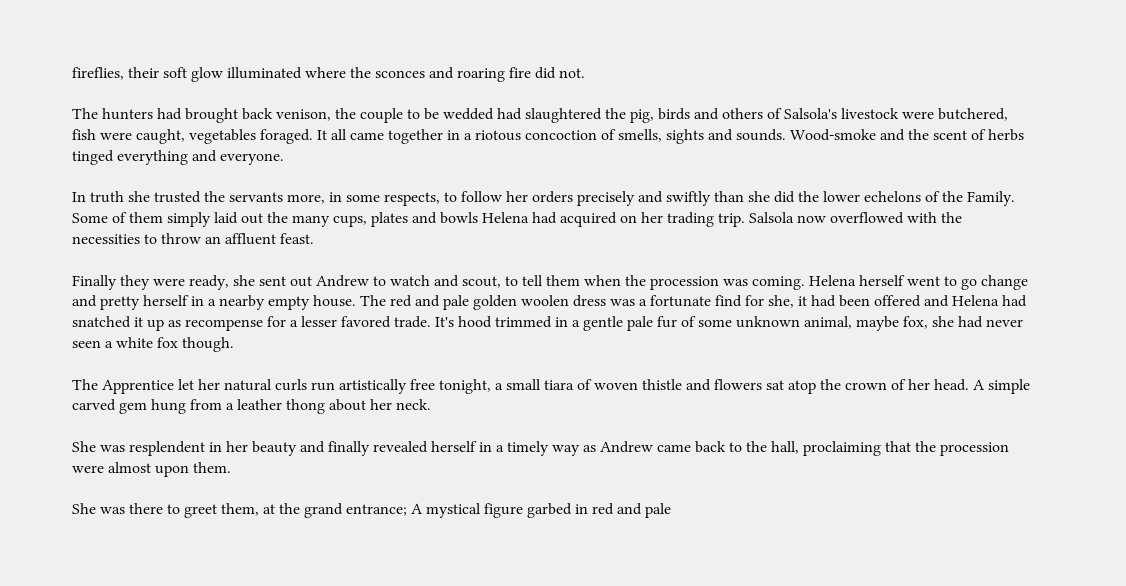fireflies, their soft glow illuminated where the sconces and roaring fire did not.

The hunters had brought back venison, the couple to be wedded had slaughtered the pig, birds and others of Salsola's livestock were butchered, fish were caught, vegetables foraged. It all came together in a riotous concoction of smells, sights and sounds. Wood-smoke and the scent of herbs tinged everything and everyone.

In truth she trusted the servants more, in some respects, to follow her orders precisely and swiftly than she did the lower echelons of the Family. Some of them simply laid out the many cups, plates and bowls Helena had acquired on her trading trip. Salsola now overflowed with the necessities to throw an affluent feast.

Finally they were ready, she sent out Andrew to watch and scout, to tell them when the procession was coming. Helena herself went to go change and pretty herself in a nearby empty house. The red and pale golden woolen dress was a fortunate find for she, it had been offered and Helena had snatched it up as recompense for a lesser favored trade. It's hood trimmed in a gentle pale fur of some unknown animal, maybe fox, she had never seen a white fox though.

The Apprentice let her natural curls run artistically free tonight, a small tiara of woven thistle and flowers sat atop the crown of her head. A simple carved gem hung from a leather thong about her neck.

She was resplendent in her beauty and finally revealed herself in a timely way as Andrew came back to the hall, proclaiming that the procession were almost upon them.

She was there to greet them, at the grand entrance; A mystical figure garbed in red and pale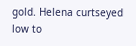gold. Helena curtseyed low to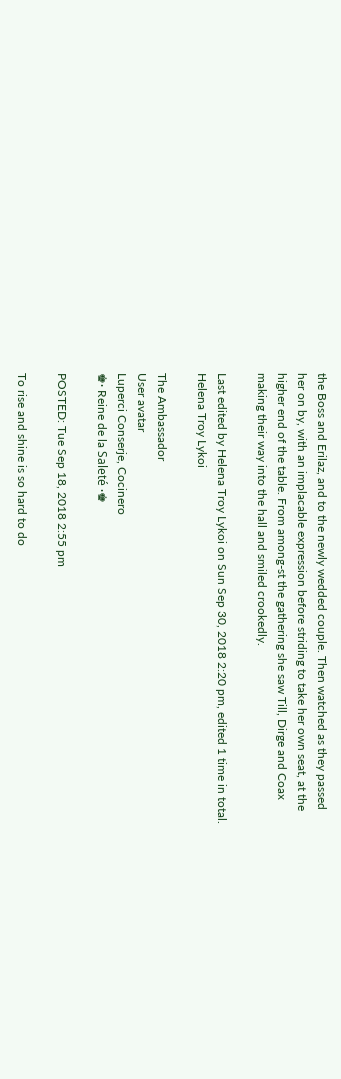the Boss and Erilaz, and to the newly wedded couple. Then watched as they passed her on by, with an implacable expression before striding to take her own seat, at the higher end of the table. From among-st the gathering she saw Till, Dirge and Coax making their way into the hall and smiled crookedly.

Last edited by Helena Troy Lykoi on Sun Sep 30, 2018 2:20 pm, edited 1 time in total.
Helena Troy Lykoi

The Ambassador
User avatar
Luperci Conserje, Cocinero
♚· Reine de la Saleté ·♚

POSTED: Tue Sep 18, 2018 2:55 pm

To rise and shine is so hard to do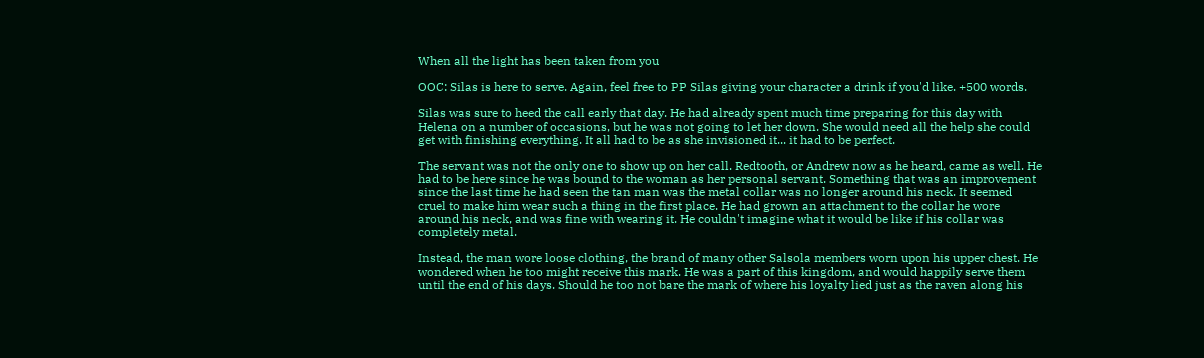When all the light has been taken from you

OOC: Silas is here to serve. Again, feel free to PP Silas giving your character a drink if you'd like. +500 words.

Silas was sure to heed the call early that day. He had already spent much time preparing for this day with Helena on a number of occasions, but he was not going to let her down. She would need all the help she could get with finishing everything. It all had to be as she invisioned it... it had to be perfect.

The servant was not the only one to show up on her call. Redtooth, or Andrew now as he heard, came as well. He had to be here since he was bound to the woman as her personal servant. Something that was an improvement since the last time he had seen the tan man was the metal collar was no longer around his neck. It seemed cruel to make him wear such a thing in the first place. He had grown an attachment to the collar he wore around his neck, and was fine with wearing it. He couldn't imagine what it would be like if his collar was completely metal.

Instead, the man wore loose clothing, the brand of many other Salsola members worn upon his upper chest. He wondered when he too might receive this mark. He was a part of this kingdom, and would happily serve them until the end of his days. Should he too not bare the mark of where his loyalty lied just as the raven along his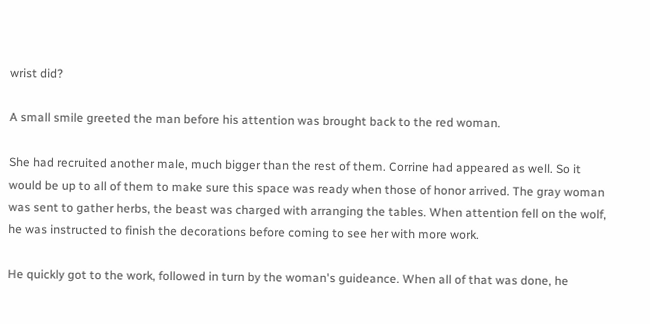wrist did?

A small smile greeted the man before his attention was brought back to the red woman.

She had recruited another male, much bigger than the rest of them. Corrine had appeared as well. So it would be up to all of them to make sure this space was ready when those of honor arrived. The gray woman was sent to gather herbs, the beast was charged with arranging the tables. When attention fell on the wolf, he was instructed to finish the decorations before coming to see her with more work.

He quickly got to the work, followed in turn by the woman's guideance. When all of that was done, he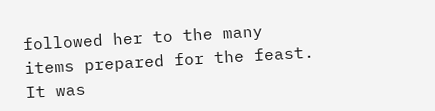followed her to the many items prepared for the feast. It was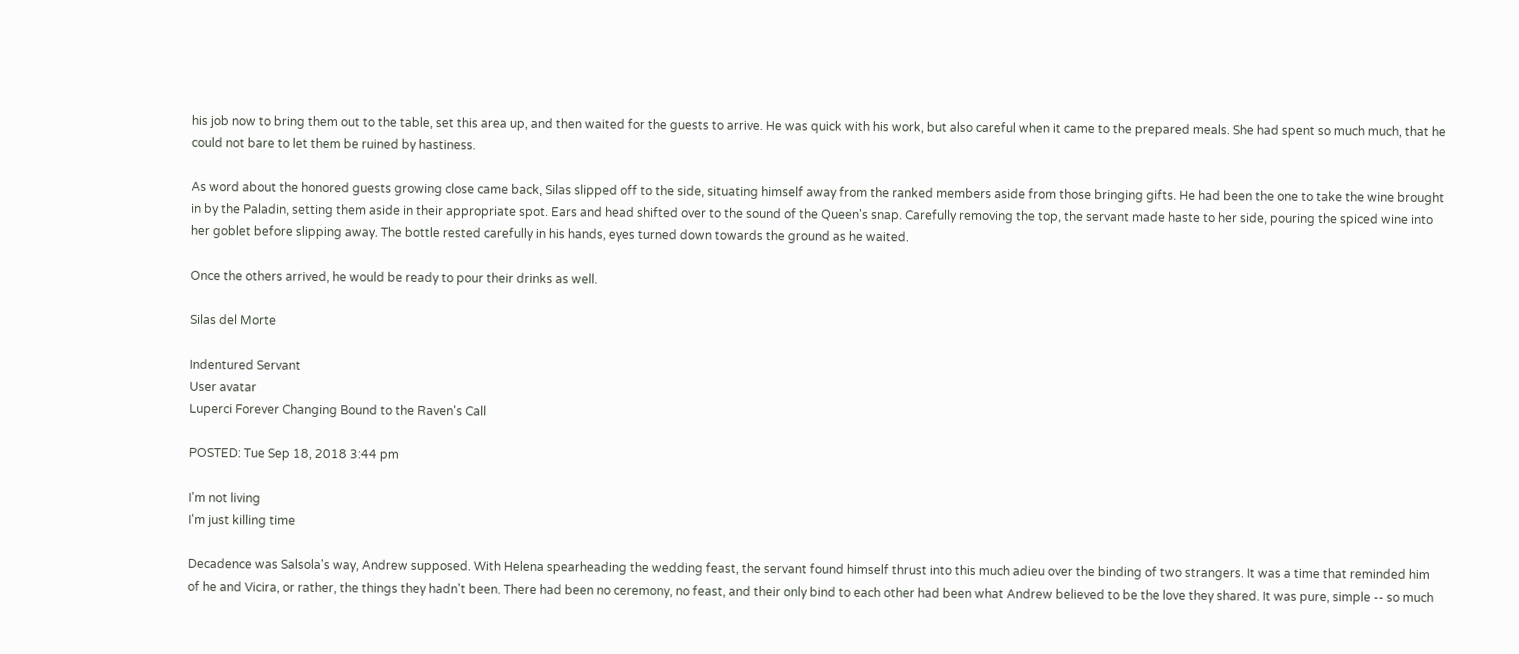his job now to bring them out to the table, set this area up, and then waited for the guests to arrive. He was quick with his work, but also careful when it came to the prepared meals. She had spent so much much, that he could not bare to let them be ruined by hastiness.

As word about the honored guests growing close came back, Silas slipped off to the side, situating himself away from the ranked members aside from those bringing gifts. He had been the one to take the wine brought in by the Paladin, setting them aside in their appropriate spot. Ears and head shifted over to the sound of the Queen's snap. Carefully removing the top, the servant made haste to her side, pouring the spiced wine into her goblet before slipping away. The bottle rested carefully in his hands, eyes turned down towards the ground as he waited.

Once the others arrived, he would be ready to pour their drinks as well.

Silas del Morte

Indentured Servant
User avatar
Luperci Forever Changing Bound to the Raven's Call

POSTED: Tue Sep 18, 2018 3:44 pm

I'm not living
I'm just killing time

Decadence was Salsola's way, Andrew supposed. With Helena spearheading the wedding feast, the servant found himself thrust into this much adieu over the binding of two strangers. It was a time that reminded him of he and Vicira, or rather, the things they hadn't been. There had been no ceremony, no feast, and their only bind to each other had been what Andrew believed to be the love they shared. It was pure, simple -- so much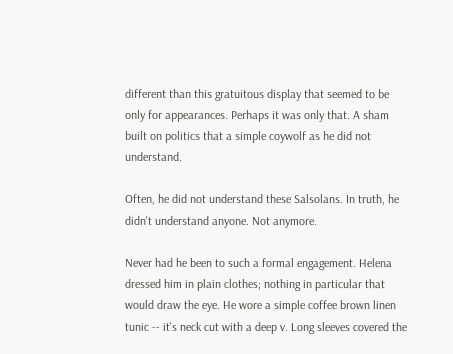different than this gratuitous display that seemed to be only for appearances. Perhaps it was only that. A sham built on politics that a simple coywolf as he did not understand.

Often, he did not understand these Salsolans. In truth, he didn't understand anyone. Not anymore.

Never had he been to such a formal engagement. Helena dressed him in plain clothes; nothing in particular that would draw the eye. He wore a simple coffee brown linen tunic -- it's neck cut with a deep v. Long sleeves covered the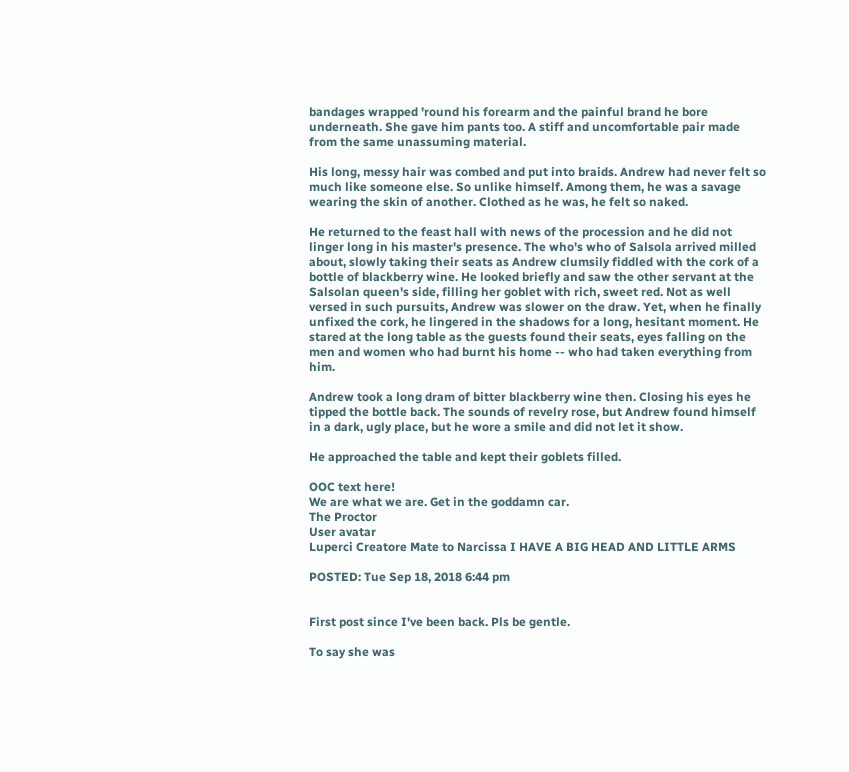bandages wrapped 'round his forearm and the painful brand he bore underneath. She gave him pants too. A stiff and uncomfortable pair made from the same unassuming material.

His long, messy hair was combed and put into braids. Andrew had never felt so much like someone else. So unlike himself. Among them, he was a savage wearing the skin of another. Clothed as he was, he felt so naked.

He returned to the feast hall with news of the procession and he did not linger long in his master's presence. The who's who of Salsola arrived milled about, slowly taking their seats as Andrew clumsily fiddled with the cork of a bottle of blackberry wine. He looked briefly and saw the other servant at the Salsolan queen's side, filling her goblet with rich, sweet red. Not as well versed in such pursuits, Andrew was slower on the draw. Yet, when he finally unfixed the cork, he lingered in the shadows for a long, hesitant moment. He stared at the long table as the guests found their seats, eyes falling on the men and women who had burnt his home -- who had taken everything from him.

Andrew took a long dram of bitter blackberry wine then. Closing his eyes he tipped the bottle back. The sounds of revelry rose, but Andrew found himself in a dark, ugly place, but he wore a smile and did not let it show.

He approached the table and kept their goblets filled.

OOC text here!
We are what we are. Get in the goddamn car.
The Proctor
User avatar
Luperci Creatore Mate to Narcissa I HAVE A BIG HEAD AND LITTLE ARMS

POSTED: Tue Sep 18, 2018 6:44 pm


First post since I've been back. Pls be gentle.

To say she was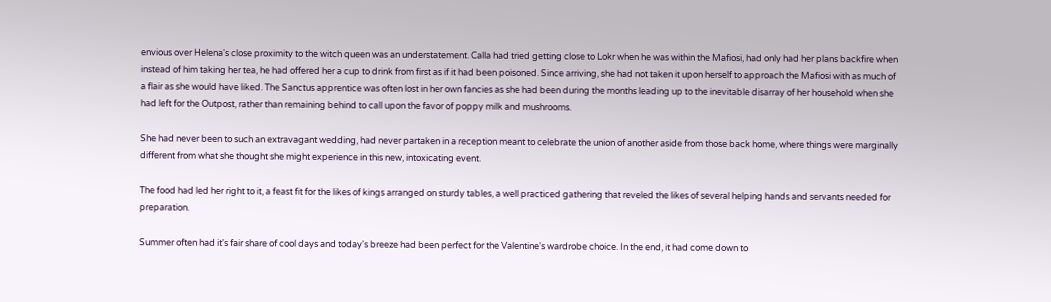envious over Helena's close proximity to the witch queen was an understatement. Calla had tried getting close to Lokr when he was within the Mafiosi, had only had her plans backfire when instead of him taking her tea, he had offered her a cup to drink from first as if it had been poisoned. Since arriving, she had not taken it upon herself to approach the Mafiosi with as much of a flair as she would have liked. The Sanctus apprentice was often lost in her own fancies as she had been during the months leading up to the inevitable disarray of her household when she had left for the Outpost, rather than remaining behind to call upon the favor of poppy milk and mushrooms.

She had never been to such an extravagant wedding, had never partaken in a reception meant to celebrate the union of another aside from those back home, where things were marginally different from what she thought she might experience in this new, intoxicating event.

The food had led her right to it, a feast fit for the likes of kings arranged on sturdy tables, a well practiced gathering that reveled the likes of several helping hands and servants needed for preparation.

Summer often had it's fair share of cool days and today's breeze had been perfect for the Valentine's wardrobe choice. In the end, it had come down to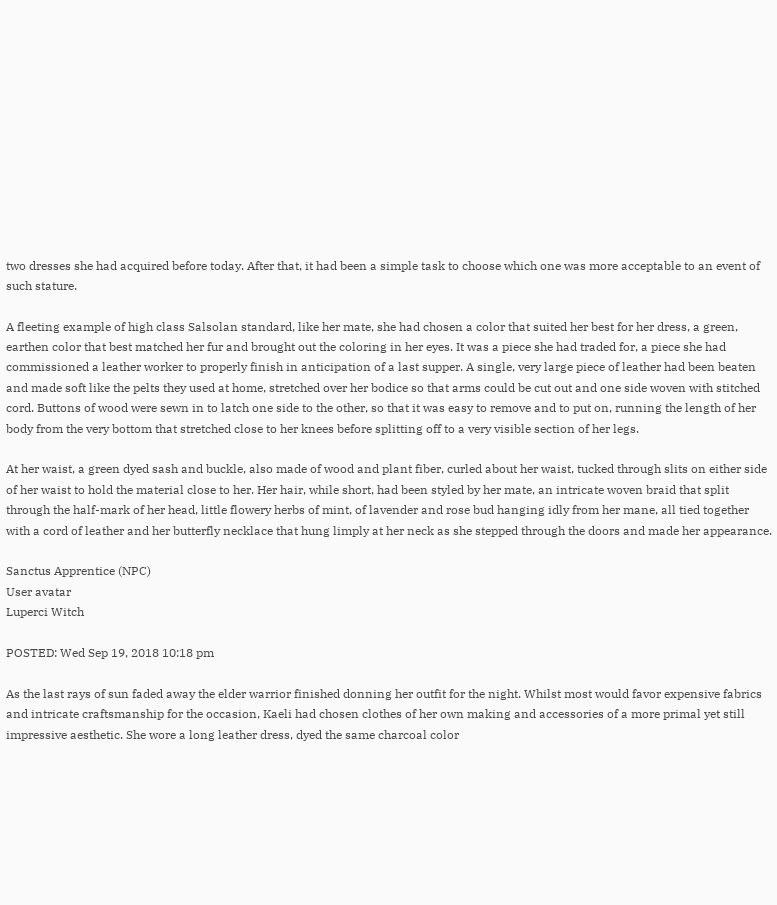two dresses she had acquired before today. After that, it had been a simple task to choose which one was more acceptable to an event of such stature.

A fleeting example of high class Salsolan standard, like her mate, she had chosen a color that suited her best for her dress, a green, earthen color that best matched her fur and brought out the coloring in her eyes. It was a piece she had traded for, a piece she had commissioned a leather worker to properly finish in anticipation of a last supper. A single, very large piece of leather had been beaten and made soft like the pelts they used at home, stretched over her bodice so that arms could be cut out and one side woven with stitched cord. Buttons of wood were sewn in to latch one side to the other, so that it was easy to remove and to put on, running the length of her body from the very bottom that stretched close to her knees before splitting off to a very visible section of her legs.

At her waist, a green dyed sash and buckle, also made of wood and plant fiber, curled about her waist, tucked through slits on either side of her waist to hold the material close to her. Her hair, while short, had been styled by her mate, an intricate woven braid that split through the half-mark of her head, little flowery herbs of mint, of lavender and rose bud hanging idly from her mane, all tied together with a cord of leather and her butterfly necklace that hung limply at her neck as she stepped through the doors and made her appearance.

Sanctus Apprentice (NPC)
User avatar
Luperci Witch

POSTED: Wed Sep 19, 2018 10:18 pm

As the last rays of sun faded away the elder warrior finished donning her outfit for the night. Whilst most would favor expensive fabrics and intricate craftsmanship for the occasion, Kaeli had chosen clothes of her own making and accessories of a more primal yet still impressive aesthetic. She wore a long leather dress, dyed the same charcoal color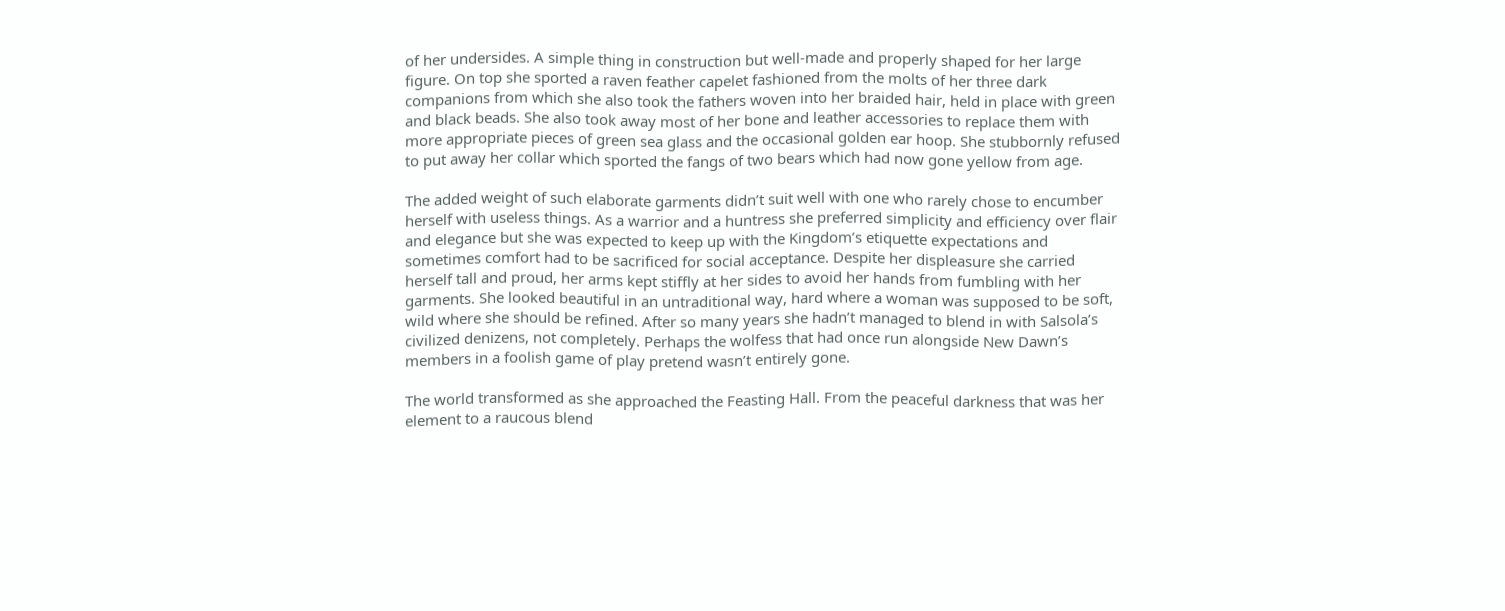of her undersides. A simple thing in construction but well-made and properly shaped for her large figure. On top she sported a raven feather capelet fashioned from the molts of her three dark companions from which she also took the fathers woven into her braided hair, held in place with green and black beads. She also took away most of her bone and leather accessories to replace them with more appropriate pieces of green sea glass and the occasional golden ear hoop. She stubbornly refused to put away her collar which sported the fangs of two bears which had now gone yellow from age.

The added weight of such elaborate garments didn’t suit well with one who rarely chose to encumber herself with useless things. As a warrior and a huntress she preferred simplicity and efficiency over flair and elegance but she was expected to keep up with the Kingdom’s etiquette expectations and sometimes comfort had to be sacrificed for social acceptance. Despite her displeasure she carried herself tall and proud, her arms kept stiffly at her sides to avoid her hands from fumbling with her garments. She looked beautiful in an untraditional way, hard where a woman was supposed to be soft, wild where she should be refined. After so many years she hadn’t managed to blend in with Salsola’s civilized denizens, not completely. Perhaps the wolfess that had once run alongside New Dawn’s members in a foolish game of play pretend wasn’t entirely gone.

The world transformed as she approached the Feasting Hall. From the peaceful darkness that was her element to a raucous blend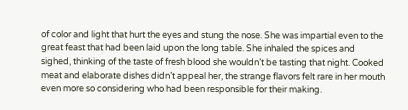of color and light that hurt the eyes and stung the nose. She was impartial even to the great feast that had been laid upon the long table. She inhaled the spices and sighed, thinking of the taste of fresh blood she wouldn’t be tasting that night. Cooked meat and elaborate dishes didn’t appeal her, the strange flavors felt rare in her mouth even more so considering who had been responsible for their making.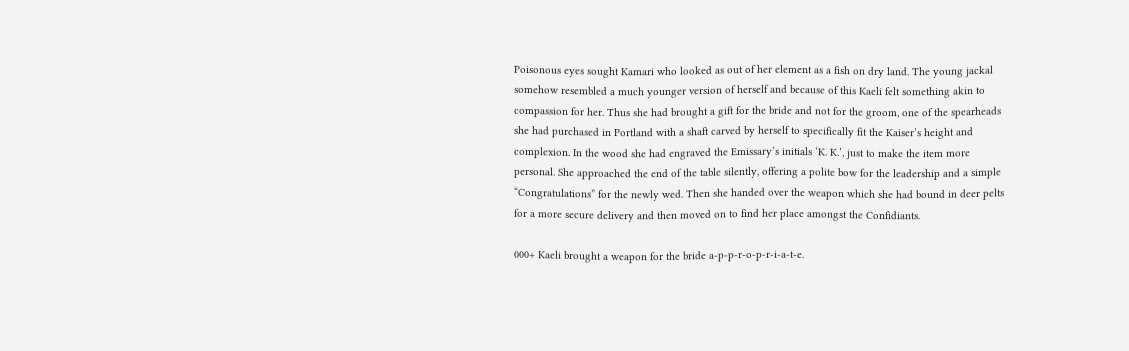Poisonous eyes sought Kamari who looked as out of her element as a fish on dry land. The young jackal somehow resembled a much younger version of herself and because of this Kaeli felt something akin to compassion for her. Thus she had brought a gift for the bride and not for the groom, one of the spearheads she had purchased in Portland with a shaft carved by herself to specifically fit the Kaiser’s height and complexion. In the wood she had engraved the Emissary’s initials ‘K. K.’, just to make the item more personal. She approached the end of the table silently, offering a polite bow for the leadership and a simple “Congratulations” for the newly wed. Then she handed over the weapon which she had bound in deer pelts for a more secure delivery and then moved on to find her place amongst the Confidiants.

000+ Kaeli brought a weapon for the bride a-p-p-r-o-p-r-i-a-t-e.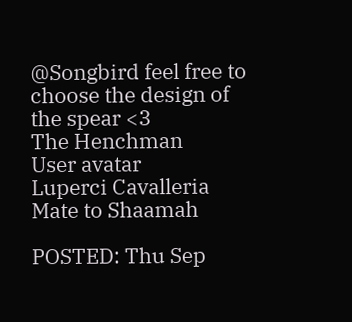@Songbird feel free to choose the design of the spear <3
The Henchman
User avatar
Luperci Cavalleria Mate to Shaamah

POSTED: Thu Sep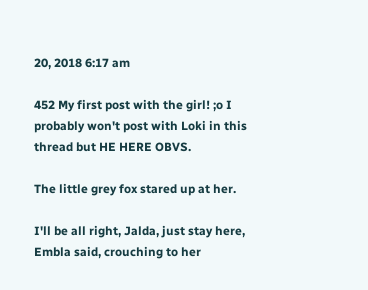20, 2018 6:17 am

452 My first post with the girl! ;o I probably won't post with Loki in this thread but HE HERE OBVS.

The little grey fox stared up at her.

I'll be all right, Jalda, just stay here, Embla said, crouching to her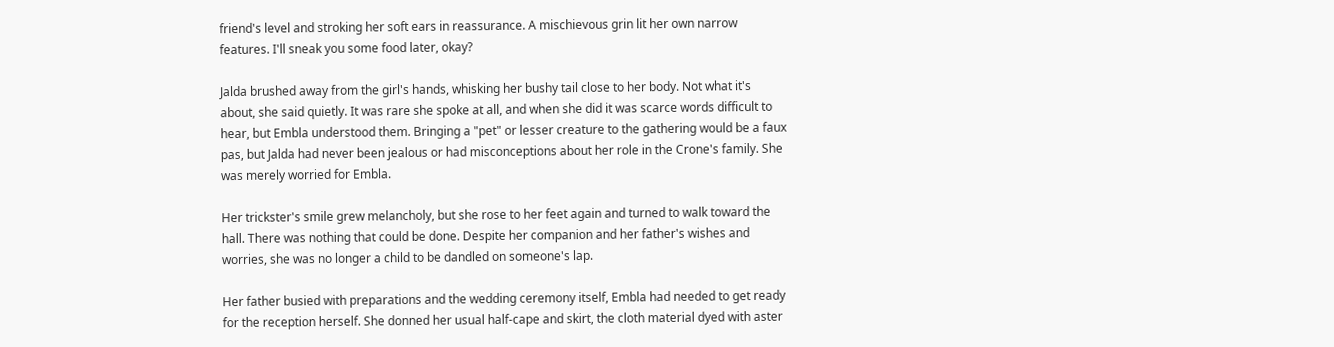friend's level and stroking her soft ears in reassurance. A mischievous grin lit her own narrow features. I'll sneak you some food later, okay?

Jalda brushed away from the girl's hands, whisking her bushy tail close to her body. Not what it's about, she said quietly. It was rare she spoke at all, and when she did it was scarce words difficult to hear, but Embla understood them. Bringing a "pet" or lesser creature to the gathering would be a faux pas, but Jalda had never been jealous or had misconceptions about her role in the Crone's family. She was merely worried for Embla.

Her trickster's smile grew melancholy, but she rose to her feet again and turned to walk toward the hall. There was nothing that could be done. Despite her companion and her father's wishes and worries, she was no longer a child to be dandled on someone's lap.

Her father busied with preparations and the wedding ceremony itself, Embla had needed to get ready for the reception herself. She donned her usual half-cape and skirt, the cloth material dyed with aster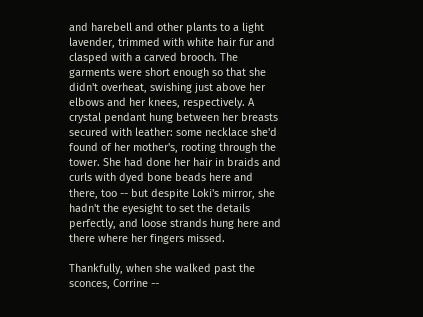and harebell and other plants to a light lavender, trimmed with white hair fur and clasped with a carved brooch. The garments were short enough so that she didn't overheat, swishing just above her elbows and her knees, respectively. A crystal pendant hung between her breasts secured with leather: some necklace she'd found of her mother's, rooting through the tower. She had done her hair in braids and curls with dyed bone beads here and there, too -- but despite Loki's mirror, she hadn't the eyesight to set the details perfectly, and loose strands hung here and there where her fingers missed.

Thankfully, when she walked past the sconces, Corrine --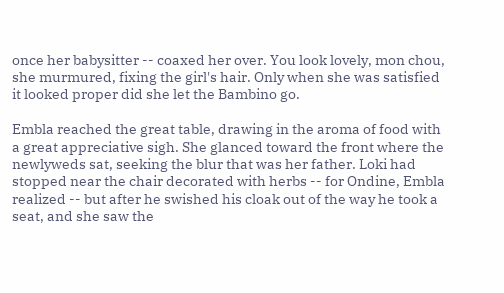once her babysitter -- coaxed her over. You look lovely, mon chou, she murmured, fixing the girl's hair. Only when she was satisfied it looked proper did she let the Bambino go.

Embla reached the great table, drawing in the aroma of food with a great appreciative sigh. She glanced toward the front where the newlyweds sat, seeking the blur that was her father. Loki had stopped near the chair decorated with herbs -- for Ondine, Embla realized -- but after he swished his cloak out of the way he took a seat, and she saw the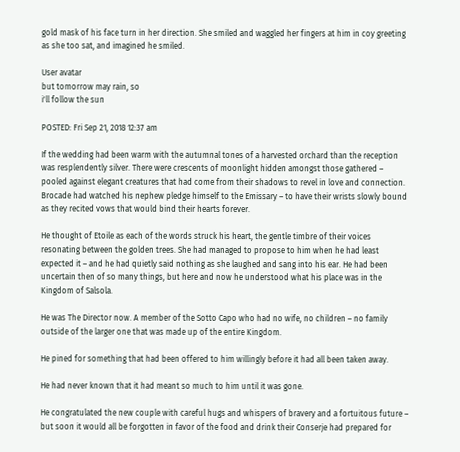gold mask of his face turn in her direction. She smiled and waggled her fingers at him in coy greeting as she too sat, and imagined he smiled.

User avatar
but tomorrow may rain, so
i'll follow the sun

POSTED: Fri Sep 21, 2018 12:37 am

If the wedding had been warm with the autumnal tones of a harvested orchard than the reception was resplendently silver. There were crescents of moonlight hidden amongst those gathered – pooled against elegant creatures that had come from their shadows to revel in love and connection. Brocade had watched his nephew pledge himself to the Emissary – to have their wrists slowly bound as they recited vows that would bind their hearts forever.

He thought of Etoile as each of the words struck his heart, the gentle timbre of their voices resonating between the golden trees. She had managed to propose to him when he had least expected it – and he had quietly said nothing as she laughed and sang into his ear. He had been uncertain then of so many things, but here and now he understood what his place was in the Kingdom of Salsola.

He was The Director now. A member of the Sotto Capo who had no wife, no children – no family outside of the larger one that was made up of the entire Kingdom.

He pined for something that had been offered to him willingly before it had all been taken away.

He had never known that it had meant so much to him until it was gone.

He congratulated the new couple with careful hugs and whispers of bravery and a fortuitous future – but soon it would all be forgotten in favor of the food and drink their Conserje had prepared for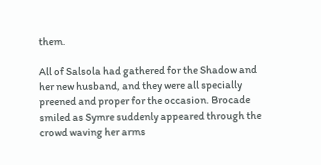them.

All of Salsola had gathered for the Shadow and her new husband, and they were all specially preened and proper for the occasion. Brocade smiled as Symre suddenly appeared through the crowd waving her arms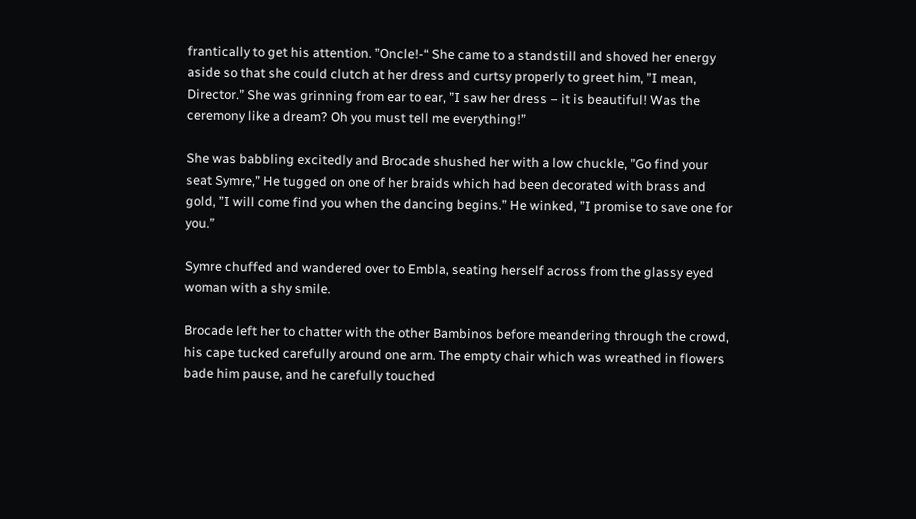frantically to get his attention. ”Oncle!-“ She came to a standstill and shoved her energy aside so that she could clutch at her dress and curtsy properly to greet him, ”I mean, Director.” She was grinning from ear to ear, ”I saw her dress – it is beautiful! Was the ceremony like a dream? Oh you must tell me everything!”

She was babbling excitedly and Brocade shushed her with a low chuckle, ”Go find your seat Symre,” He tugged on one of her braids which had been decorated with brass and gold, ”I will come find you when the dancing begins.” He winked, ”I promise to save one for you.”

Symre chuffed and wandered over to Embla, seating herself across from the glassy eyed woman with a shy smile.

Brocade left her to chatter with the other Bambinos before meandering through the crowd, his cape tucked carefully around one arm. The empty chair which was wreathed in flowers bade him pause, and he carefully touched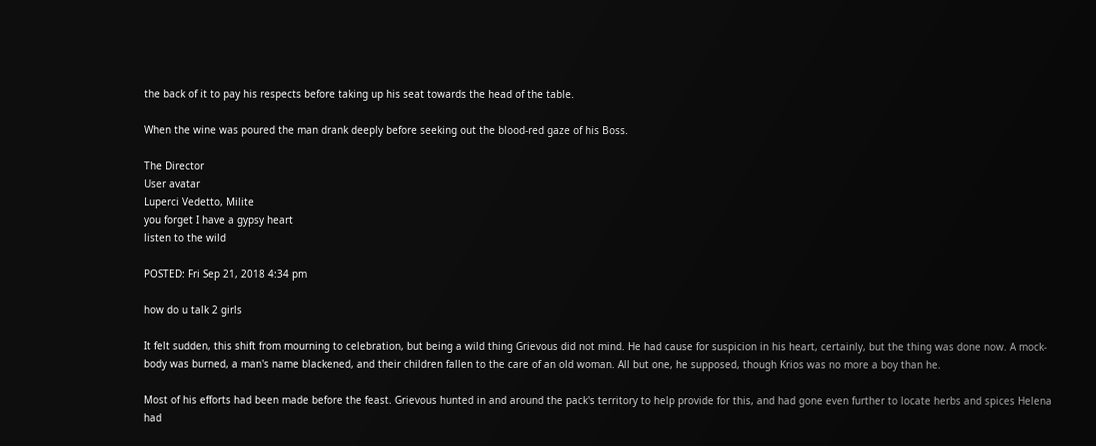the back of it to pay his respects before taking up his seat towards the head of the table.

When the wine was poured the man drank deeply before seeking out the blood-red gaze of his Boss.

The Director
User avatar
Luperci Vedetto, Milite
you forget I have a gypsy heart
listen to the wild

POSTED: Fri Sep 21, 2018 4:34 pm

how do u talk 2 girls

It felt sudden, this shift from mourning to celebration, but being a wild thing Grievous did not mind. He had cause for suspicion in his heart, certainly, but the thing was done now. A mock-body was burned, a man's name blackened, and their children fallen to the care of an old woman. All but one, he supposed, though Krios was no more a boy than he.

Most of his efforts had been made before the feast. Grievous hunted in and around the pack's territory to help provide for this, and had gone even further to locate herbs and spices Helena had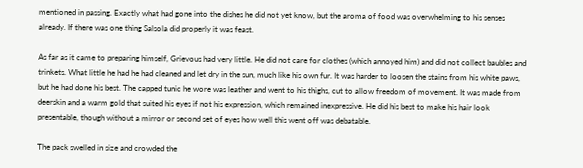mentioned in passing. Exactly what had gone into the dishes he did not yet know, but the aroma of food was overwhelming to his senses already. If there was one thing Salsola did properly it was feast.

As far as it came to preparing himself, Grievous had very little. He did not care for clothes (which annoyed him) and did not collect baubles and trinkets. What little he had he had cleaned and let dry in the sun, much like his own fur. It was harder to loosen the stains from his white paws, but he had done his best. The capped tunic he wore was leather and went to his thighs, cut to allow freedom of movement. It was made from deerskin and a warm gold that suited his eyes if not his expression, which remained inexpressive. He did his best to make his hair look presentable, though without a mirror or second set of eyes how well this went off was debatable.

The pack swelled in size and crowded the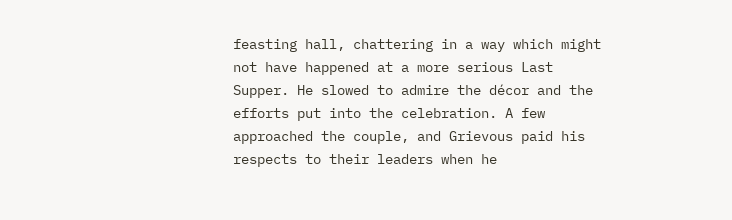feasting hall, chattering in a way which might not have happened at a more serious Last Supper. He slowed to admire the décor and the efforts put into the celebration. A few approached the couple, and Grievous paid his respects to their leaders when he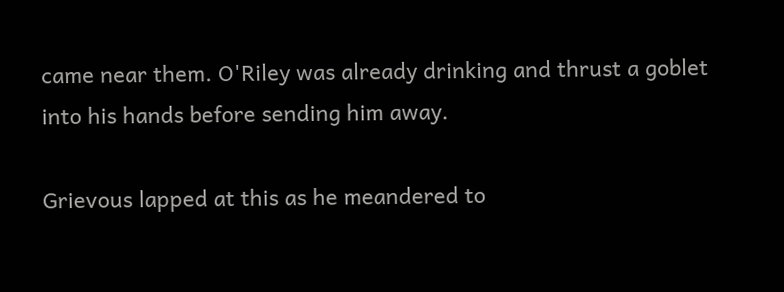came near them. O'Riley was already drinking and thrust a goblet into his hands before sending him away.

Grievous lapped at this as he meandered to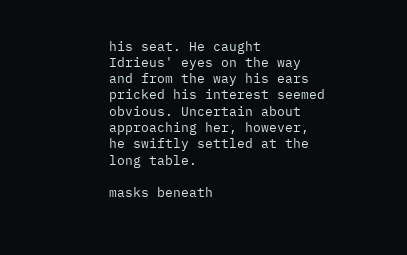his seat. He caught Idrieus' eyes on the way and from the way his ears pricked his interest seemed obvious. Uncertain about approaching her, however, he swiftly settled at the long table.

masks beneath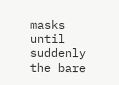masks until suddenly
the bare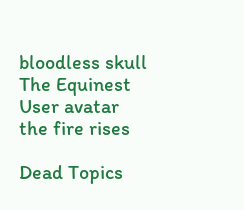bloodless skull
The Equinest
User avatar
the fire rises

Dead Topics